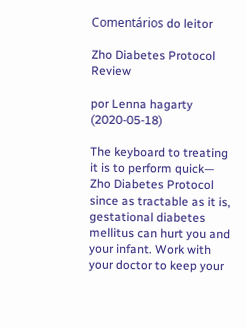Comentários do leitor

Zho Diabetes Protocol Review

por Lenna hagarty (2020-05-18)

The keyboard to treating it is to perform quick—  Zho Diabetes Protocol  since as tractable as it is, gestational diabetes mellitus can hurt you and your infant. Work with your doctor to keep your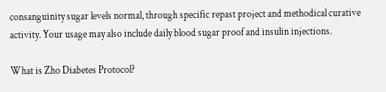consanguinity sugar levels normal, through specific repast project and methodical curative activity. Your usage may also include daily blood sugar proof and insulin injections.

What is Zho Diabetes Protocol?